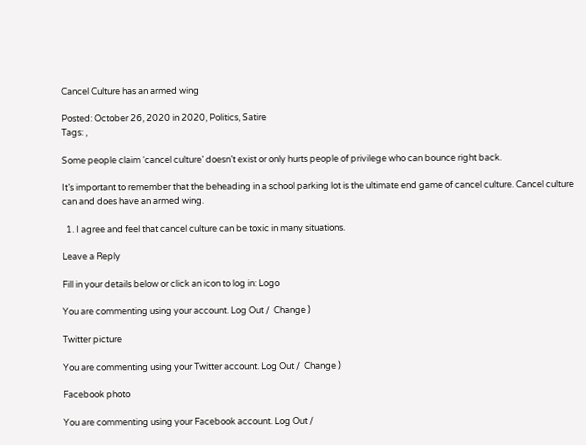Cancel Culture has an armed wing

Posted: October 26, 2020 in 2020, Politics, Satire
Tags: ,

Some people claim ‘cancel culture’ doesn’t exist or only hurts people of privilege who can bounce right back.

It’s important to remember that the beheading in a school parking lot is the ultimate end game of cancel culture. Cancel culture can and does have an armed wing.

  1. I agree and feel that cancel culture can be toxic in many situations.

Leave a Reply

Fill in your details below or click an icon to log in: Logo

You are commenting using your account. Log Out /  Change )

Twitter picture

You are commenting using your Twitter account. Log Out /  Change )

Facebook photo

You are commenting using your Facebook account. Log Out /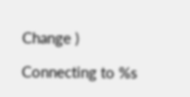Change )

Connecting to %s